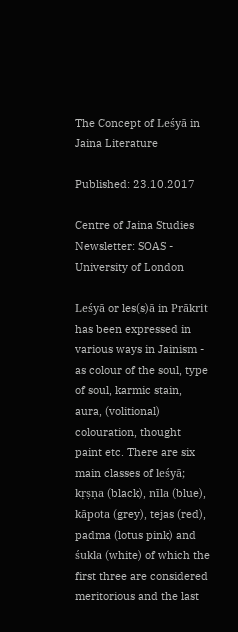The Concept of Leśyā in Jaina Literature

Published: 23.10.2017

Centre of Jaina Studies Newsletter: SOAS - University of London

Leśyā or les(s)ā in Prākrit has been expressed in various ways in Jainism - as colour of the soul, type of soul, karmic stain, aura, (volitional) colouration, thought paint etc. There are six main classes of leśyā; kṛṣṇa (black), nīla (blue), kāpota (grey), tejas (red), padma (lotus pink) and śukla (white) of which the first three are considered meritorious and the last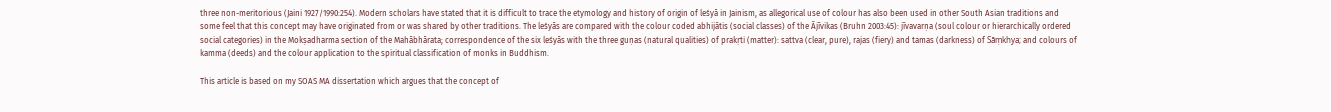three non-meritorious (Jaini 1927/1990:254). Modern scholars have stated that it is difficult to trace the etymology and history of origin of leśyā in Jainism, as allegorical use of colour has also been used in other South Asian traditions and some feel that this concept may have originated from or was shared by other traditions. The leśyās are compared with the colour coded abhijātis (social classes) of the Ājīvikas (Bruhn 2003:45): jīvavarṇa (soul colour or hierarchically ordered social categories) in the Mokṣadharma section of the Mahābhārata; correspondence of the six leśyās with the three guṇas (natural qualities) of prakṛti (matter): sattva (clear, pure), rajas (fiery) and tamas (darkness) of Sāṃkhya; and colours of kamma (deeds) and the colour application to the spiritual classification of monks in Buddhism.

This article is based on my SOAS MA dissertation which argues that the concept of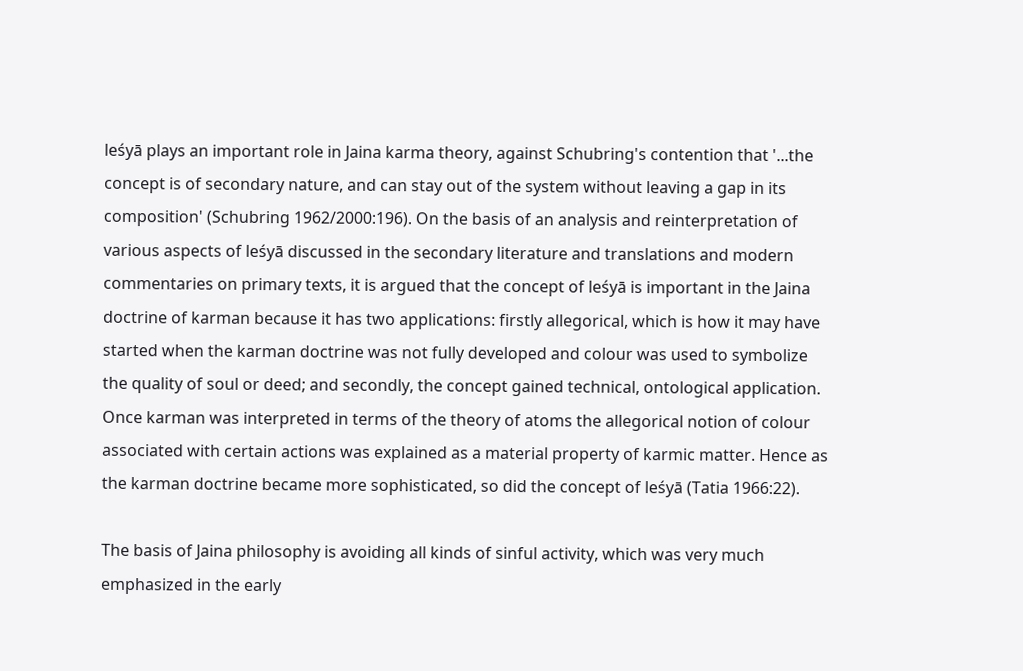leśyā plays an important role in Jaina karma theory, against Schubring's contention that '...the concept is of secondary nature, and can stay out of the system without leaving a gap in its composition' (Schubring 1962/2000:196). On the basis of an analysis and reinterpretation of various aspects of leśyā discussed in the secondary literature and translations and modern commentaries on primary texts, it is argued that the concept of leśyā is important in the Jaina doctrine of karman because it has two applications: firstly allegorical, which is how it may have started when the karman doctrine was not fully developed and colour was used to symbolize the quality of soul or deed; and secondly, the concept gained technical, ontological application. Once karman was interpreted in terms of the theory of atoms the allegorical notion of colour associated with certain actions was explained as a material property of karmic matter. Hence as the karman doctrine became more sophisticated, so did the concept of leśyā (Tatia 1966:22).

The basis of Jaina philosophy is avoiding all kinds of sinful activity, which was very much emphasized in the early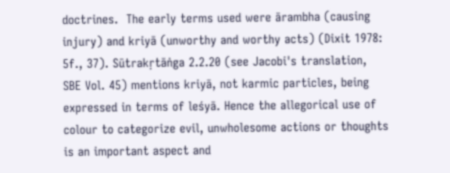doctrines.  The early terms used were ārambha (causing injury) and kriyā (unworthy and worthy acts) (Dixit 1978: 5f., 37). Sūtrakṛtāṅga 2.2.20 (see Jacobi's translation, SBE Vol. 45) mentions kriyā, not karmic particles, being expressed in terms of leśyā. Hence the allegorical use of colour to categorize evil, unwholesome actions or thoughts is an important aspect and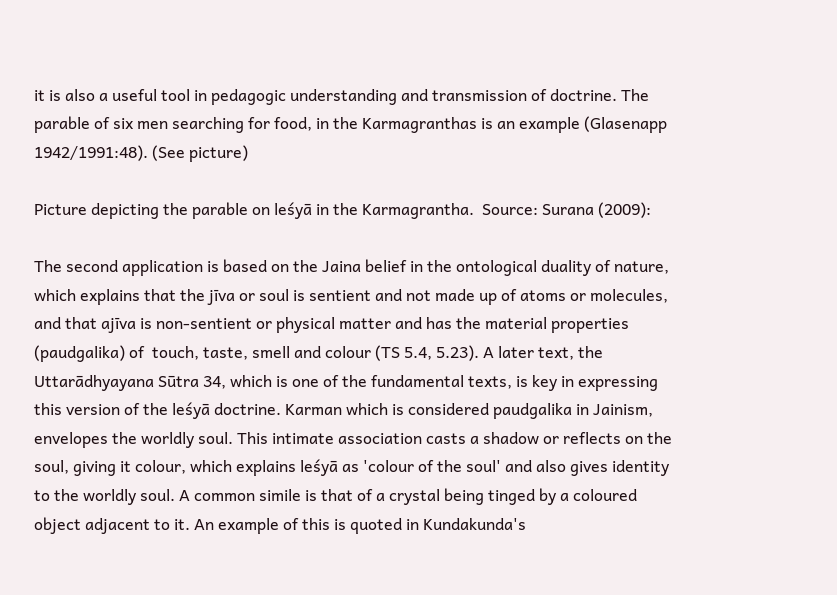it is also a useful tool in pedagogic understanding and transmission of doctrine. The parable of six men searching for food, in the Karmagranthas is an example (Glasenapp 1942/1991:48). (See picture)

Picture depicting the parable on leśyā in the Karmagrantha.  Source: Surana (2009):

The second application is based on the Jaina belief in the ontological duality of nature, which explains that the jīva or soul is sentient and not made up of atoms or molecules, and that ajīva is non-sentient or physical matter and has the material properties (paudgalika) of  touch, taste, smell and colour (TS 5.4, 5.23). A later text, the Uttarādhyayana Sūtra 34, which is one of the fundamental texts, is key in expressing this version of the leśyā doctrine. Karman which is considered paudgalika in Jainism, envelopes the worldly soul. This intimate association casts a shadow or reflects on the soul, giving it colour, which explains leśyā as 'colour of the soul' and also gives identity to the worldly soul. A common simile is that of a crystal being tinged by a coloured object adjacent to it. An example of this is quoted in Kundakunda's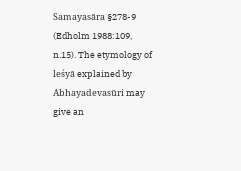Samayasāra §278-9 (Edholm 1988:109, n.15). The etymology of leśyā explained by Abhayadevasūri may give an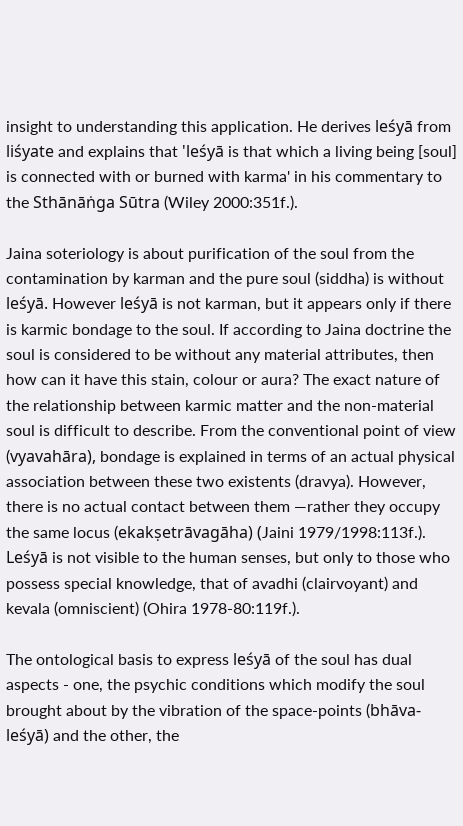insight to understanding this application. He derives leśyā from liśyate and explains that 'leśyā is that which a living being [soul] is connected with or burned with karma' in his commentary to the Sthānāṅga Sūtra (Wiley 2000:351f.).

Jaina soteriology is about purification of the soul from the contamination by karman and the pure soul (siddha) is without leśyā. However leśyā is not karman, but it appears only if there is karmic bondage to the soul. If according to Jaina doctrine the soul is considered to be without any material attributes, then how can it have this stain, colour or aura? The exact nature of the relationship between karmic matter and the non-material soul is difficult to describe. From the conventional point of view (vyavahāra), bondage is explained in terms of an actual physical association between these two existents (dravya). However, there is no actual contact between them —rather they occupy the same locus (ekakṣetrāvagāha) (Jaini 1979/1998:113f.). Leśyā is not visible to the human senses, but only to those who possess special knowledge, that of avadhi (clairvoyant) and kevala (omniscient) (Ohira 1978-80:119f.).

The ontological basis to express leśyā of the soul has dual aspects - one, the psychic conditions which modify the soul brought about by the vibration of the space-points (bhāva-leśyā) and the other, the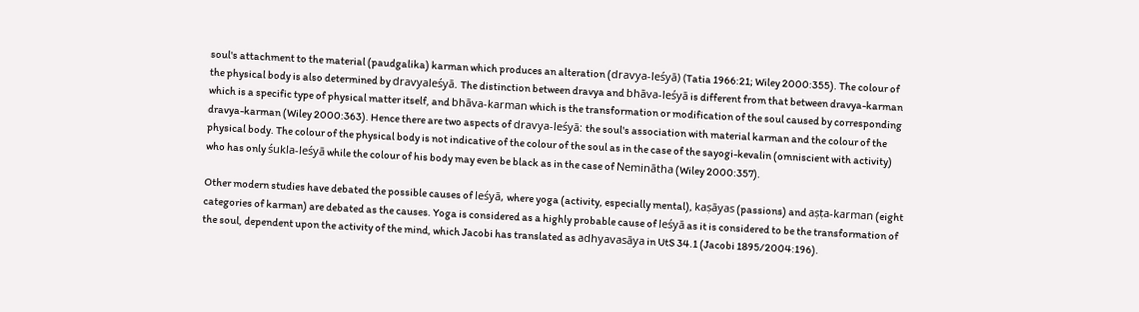soul's attachment to the material (paudgalika) karman which produces an alteration (dravya-leśyā) (Tatia 1966:21; Wiley 2000:355). The colour of the physical body is also determined by dravyaleśyā. The distinction between dravya and bhāva-leśyā is different from that between dravya-karman which is a specific type of physical matter itself, and bhāva-karman which is the transformation or modification of the soul caused by corresponding dravya-karman (Wiley 2000:363). Hence there are two aspects of dravya-leśyā: the soul's association with material karman and the colour of the physical body. The colour of the physical body is not indicative of the colour of the soul as in the case of the sayogi-kevalin (omniscient with activity) who has only śukla-leśyā while the colour of his body may even be black as in the case of Neminātha (Wiley 2000:357).

Other modern studies have debated the possible causes of leśyā, where yoga (activity, especially mental), kaṣāyas (passions) and aṣṭa-karman (eight categories of karman) are debated as the causes. Yoga is considered as a highly probable cause of leśyā as it is considered to be the transformation of the soul, dependent upon the activity of the mind, which Jacobi has translated as adhyavasāya in UtS 34.1 (Jacobi 1895/2004:196).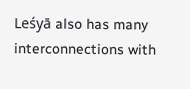Leśyā also has many interconnections with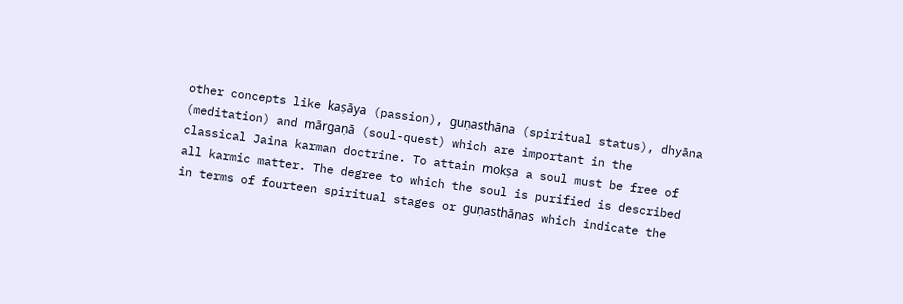other concepts like kaṣāya (passion), guṇasthāna (spiritual status), dhyāna (meditation) and mārgaṇā (soul-quest) which are important in the classical Jaina karman doctrine. To attain mokṣa a soul must be free of all karmic matter. The degree to which the soul is purified is described in terms of fourteen spiritual stages or guṇasthānas which indicate the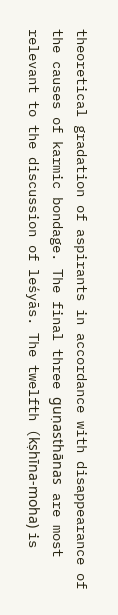theoretical gradation of aspirants in accordance with disappearance of the causes of karmic bondage. The final three guṇasthānas are most relevant to the discussion of leśyās. The twelfth (kṣhīna-moha) is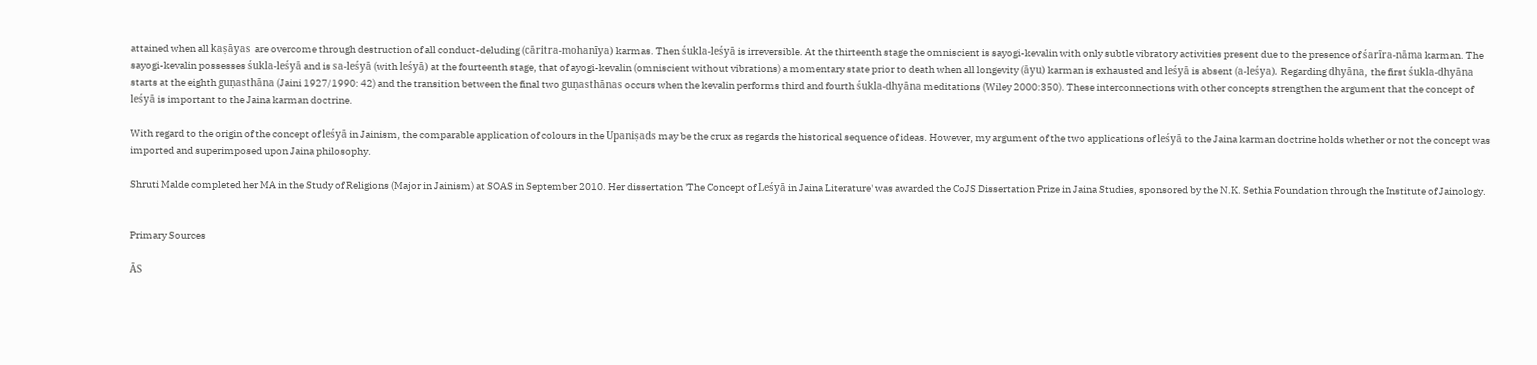attained when all kaṣāyas  are overcome through destruction of all conduct-deluding (cāritra-mohanīya) karmas. Then śukla-leśyā is irreversible. At the thirteenth stage the omniscient is sayogi-kevalin with only subtle vibratory activities present due to the presence of śarīra-nāma karman. The sayogi-kevalin possesses śukla-leśyā and is sa-leśyā (with leśyā) at the fourteenth stage, that of ayogi-kevalin (omniscient without vibrations) a momentary state prior to death when all longevity (āyu) karman is exhausted and leśyā is absent (a-leśya). Regarding dhyāna, the first śukla-dhyāna starts at the eighth guṇasthāna (Jaini 1927/1990: 42) and the transition between the final two guṇasthānas occurs when the kevalin performs third and fourth śukla-dhyāna meditations (Wiley 2000:350). These interconnections with other concepts strengthen the argument that the concept of leśyā is important to the Jaina karman doctrine.

With regard to the origin of the concept of leśyā in Jainism, the comparable application of colours in the Upaniṣads may be the crux as regards the historical sequence of ideas. However, my argument of the two applications of leśyā to the Jaina karman doctrine holds whether or not the concept was imported and superimposed upon Jaina philosophy.

Shruti Malde completed her MA in the Study of Religions (Major in Jainism) at SOAS in September 2010. Her dissertation 'The Concept of Leśyā in Jaina Literature' was awarded the CoJS Dissertation Prize in Jaina Studies, sponsored by the N.K. Sethia Foundation through the Institute of Jainology.


Primary Sources

ĀS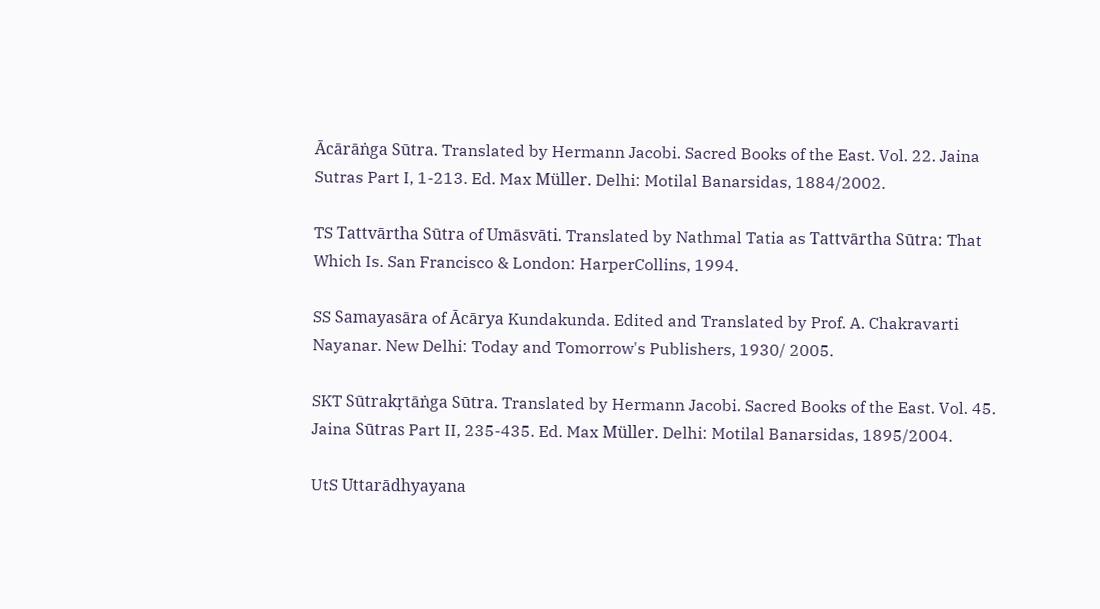Ācārāṅga Sūtra. Translated by Hermann Jacobi. Sacred Books of the East. Vol. 22. Jaina Sutras Part I, 1-213. Ed. Max Müller. Delhi: Motilal Banarsidas, 1884/2002.

TS Tattvārtha Sūtra of Umāsvāti. Translated by Nathmal Tatia as Tattvārtha Sūtra: That Which Is. San Francisco & London: HarperCollins, 1994.

SS Samayasāra of Ācārya Kundakunda. Edited and Translated by Prof. A. Chakravarti Nayanar. New Delhi: Today and Tomorrow's Publishers, 1930/ 2005.

SKT Sūtrakṛtāṅga Sūtra. Translated by Hermann Jacobi. Sacred Books of the East. Vol. 45. Jaina Sūtras Part II, 235-435. Ed. Max Müller. Delhi: Motilal Banarsidas, 1895/2004.

UtS Uttarādhyayana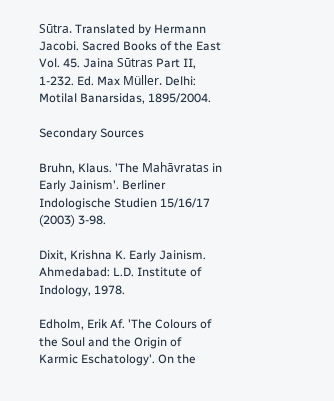Sūtra. Translated by Hermann Jacobi. Sacred Books of the East Vol. 45. Jaina Sūtras Part II, 1-232. Ed. Max Müller. Delhi: Motilal Banarsidas, 1895/2004.

Secondary Sources

Bruhn, Klaus. 'The Mahāvratas in Early Jainism'. Berliner Indologische Studien 15/16/17 (2003) 3-98.

Dixit, Krishna K. Early Jainism. Ahmedabad: L.D. Institute of Indology, 1978.

Edholm, Erik Af. 'The Colours of the Soul and the Origin of Karmic Eschatology'. On the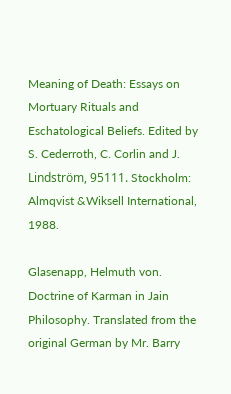Meaning of Death: Essays on Mortuary Rituals and Eschatological Beliefs. Edited by S. Cederroth, C. Corlin and J. Lindström, 95111. Stockholm: Almqvist &Wiksell International, 1988.

Glasenapp, Helmuth von. Doctrine of Karman in Jain Philosophy. Translated from the original German by Mr. Barry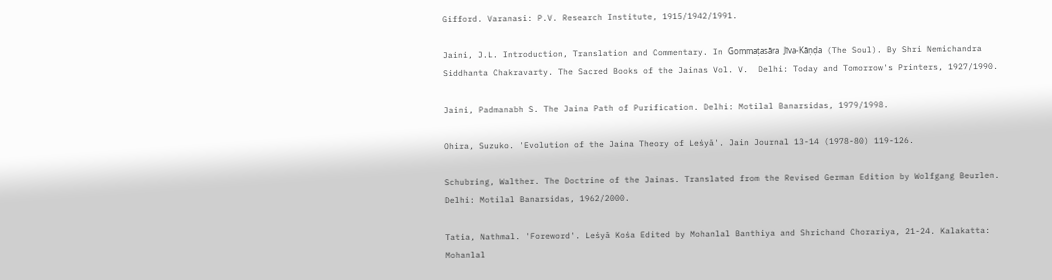Gifford. Varanasi: P.V. Research Institute, 1915/1942/1991.

Jaini, J.L. Introduction, Translation and Commentary. In Gommaṭasāra Jīva-Kāṇḍa (The Soul). By Shri Nemichandra Siddhanta Chakravarty. The Sacred Books of the Jainas Vol. V.  Delhi: Today and Tomorrow's Printers, 1927/1990.

Jaini, Padmanabh S. The Jaina Path of Purification. Delhi: Motilal Banarsidas, 1979/1998.

Ohira, Suzuko. 'Evolution of the Jaina Theory of Leśyā'. Jain Journal 13-14 (1978-80) 119-126.

Schubring, Walther. The Doctrine of the Jainas. Translated from the Revised German Edition by Wolfgang Beurlen. Delhi: Motilal Banarsidas, 1962/2000.

Tatia, Nathmal. 'Foreword'. Leśyā Kośa Edited by Mohanlal Banthiya and Shrichand Chorariya, 21-24. Kalakatta: Mohanlal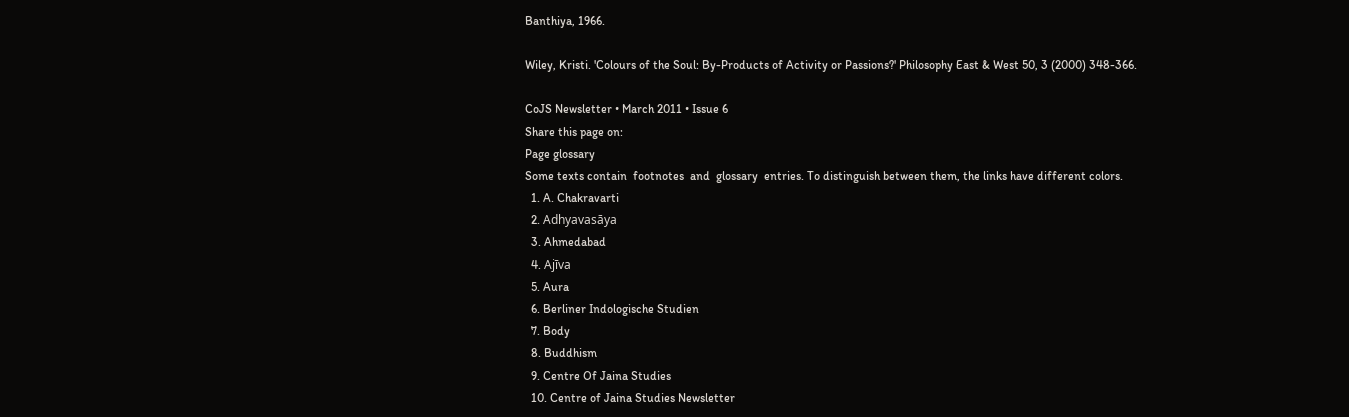Banthiya, 1966.

Wiley, Kristi. 'Colours of the Soul: By-Products of Activity or Passions?' Philosophy East & West 50, 3 (2000) 348-366.

CoJS Newsletter • March 2011 • Issue 6
Share this page on:
Page glossary
Some texts contain  footnotes  and  glossary  entries. To distinguish between them, the links have different colors.
  1. A. Chakravarti
  2. Adhyavasāya
  3. Ahmedabad
  4. Ajīva
  5. Aura
  6. Berliner Indologische Studien
  7. Body
  8. Buddhism
  9. Centre Of Jaina Studies
  10. Centre of Jaina Studies Newsletter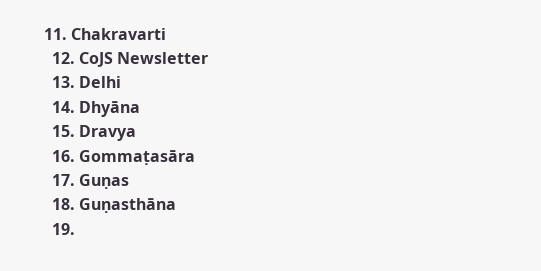11. Chakravarti
  12. CoJS Newsletter
  13. Delhi
  14. Dhyāna
  15. Dravya
  16. Gommaṭasāra
  17. Guṇas
  18. Guṇasthāna
  19.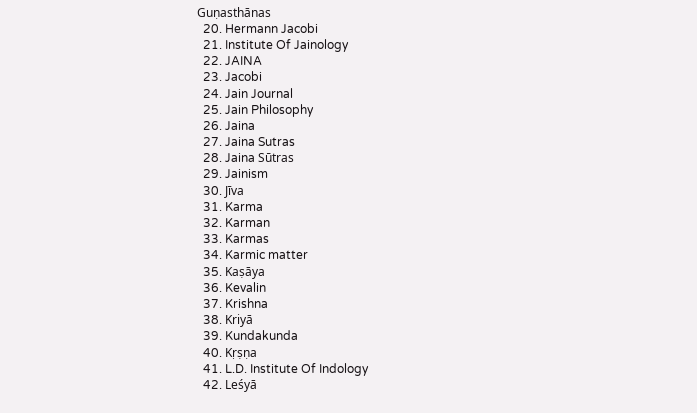Guṇasthānas
  20. Hermann Jacobi
  21. Institute Of Jainology
  22. JAINA
  23. Jacobi
  24. Jain Journal
  25. Jain Philosophy
  26. Jaina
  27. Jaina Sutras
  28. Jaina Sūtras
  29. Jainism
  30. Jīva
  31. Karma
  32. Karman
  33. Karmas
  34. Karmic matter
  35. Kaṣāya
  36. Kevalin
  37. Krishna
  38. Kriyā
  39. Kundakunda
  40. Kṛṣṇa
  41. L.D. Institute Of Indology
  42. Leśyā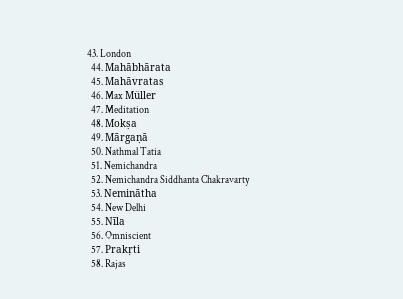43. London
  44. Mahābhārata
  45. Mahāvratas
  46. Max Müller
  47. Meditation
  48. Mokṣa
  49. Mārgaṇā
  50. Nathmal Tatia
  51. Nemichandra
  52. Nemichandra Siddhanta Chakravarty
  53. Neminātha
  54. New Delhi
  55. Nīla
  56. Omniscient
  57. Prakṛti
  58. Rajas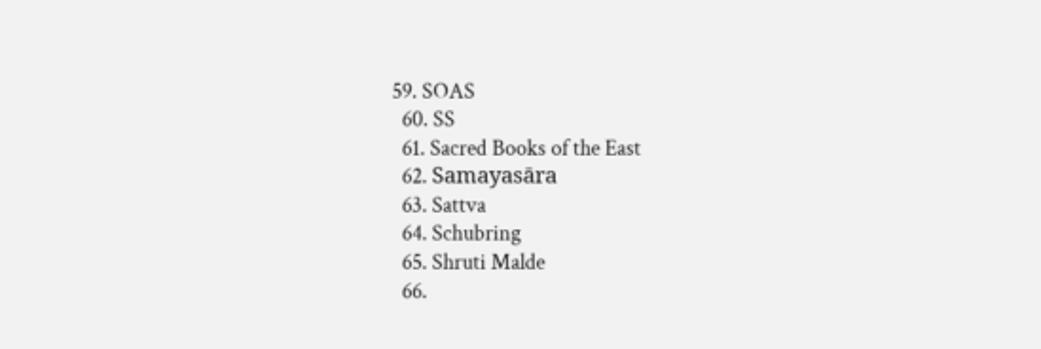59. SOAS
  60. SS
  61. Sacred Books of the East
  62. Samayasāra
  63. Sattva
  64. Schubring
  65. Shruti Malde
  66.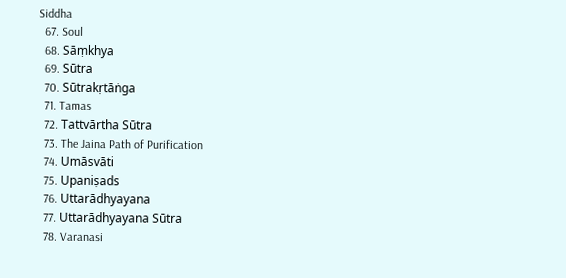Siddha
  67. Soul
  68. Sāṃkhya
  69. Sūtra
  70. Sūtrakṛtāṅga
  71. Tamas
  72. Tattvārtha Sūtra
  73. The Jaina Path of Purification
  74. Umāsvāti
  75. Upaniṣads
  76. Uttarādhyayana
  77. Uttarādhyayana Sūtra
  78. Varanasi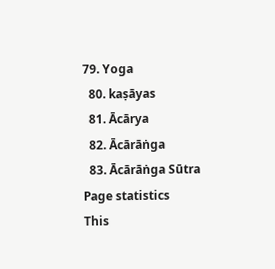79. Yoga
  80. kaṣāyas
  81. Ācārya
  82. Ācārāṅga
  83. Ācārāṅga Sūtra
Page statistics
This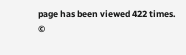page has been viewed 422 times.
©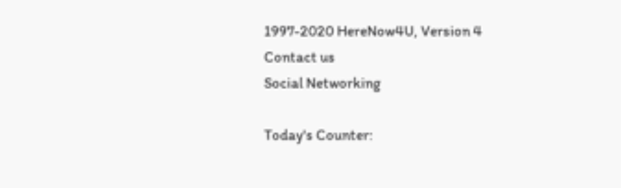1997-2020 HereNow4U, Version 4
Contact us
Social Networking

Today's Counter: